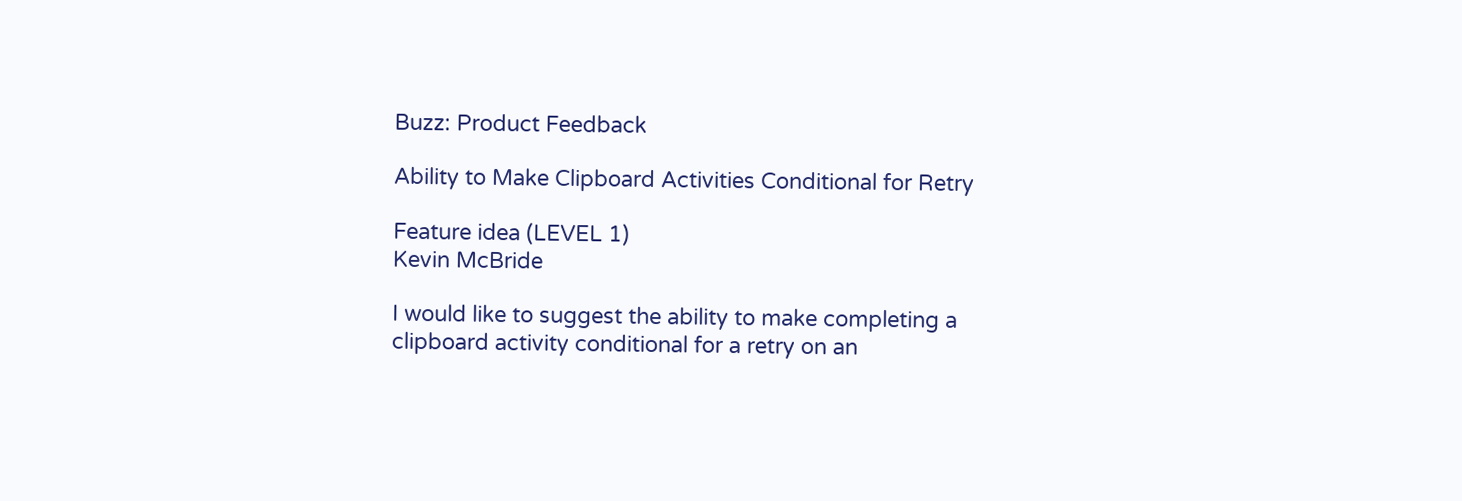Buzz: Product Feedback

Ability to Make Clipboard Activities Conditional for Retry

Feature idea (LEVEL 1)
Kevin McBride

I would like to suggest the ability to make completing a clipboard activity conditional for a retry on an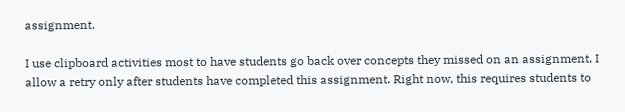assignment.

I use clipboard activities most to have students go back over concepts they missed on an assignment. I allow a retry only after students have completed this assignment. Right now, this requires students to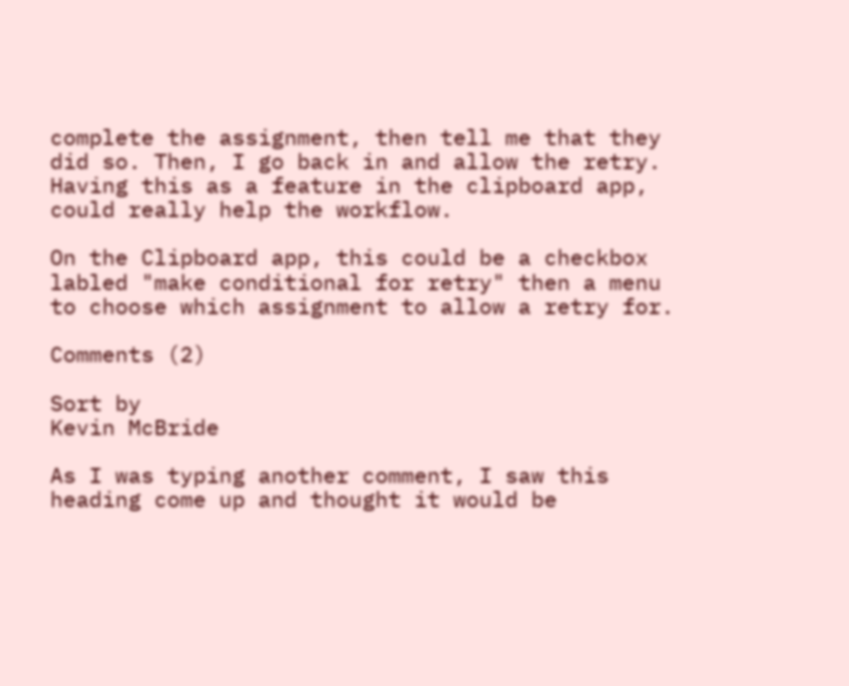complete the assignment, then tell me that they did so. Then, I go back in and allow the retry. Having this as a feature in the clipboard app, could really help the workflow.

On the Clipboard app, this could be a checkbox labled "make conditional for retry" then a menu to choose which assignment to allow a retry for.

Comments (2)

Sort by
Kevin McBride

As I was typing another comment, I saw this heading come up and thought it would be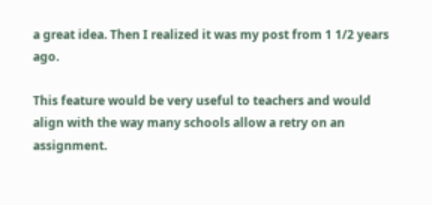a great idea. Then I realized it was my post from 1 1/2 years ago.

This feature would be very useful to teachers and would align with the way many schools allow a retry on an assignment.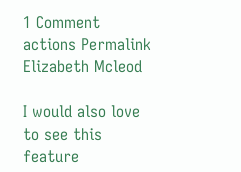1 Comment actions Permalink
Elizabeth Mcleod

I would also love to see this feature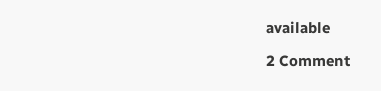available

2 Comment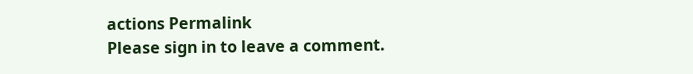actions Permalink
Please sign in to leave a comment.